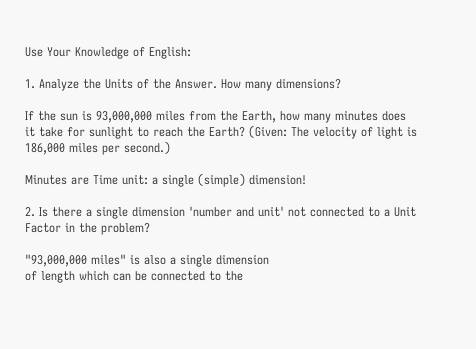Use Your Knowledge of English:

1. Analyze the Units of the Answer. How many dimensions?

If the sun is 93,000,000 miles from the Earth, how many minutes does it take for sunlight to reach the Earth? (Given: The velocity of light is 186,000 miles per second.)

Minutes are Time unit: a single (simple) dimension!

2. Is there a single dimension 'number and unit' not connected to a Unit Factor in the problem?

"93,000,000 miles" is also a single dimension
of length which can be connected to the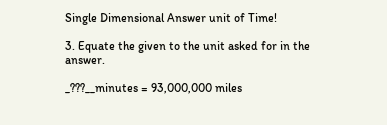Single Dimensional Answer unit of Time!

3. Equate the given to the unit asked for in the answer.

_???__minutes = 93,000,000 miles